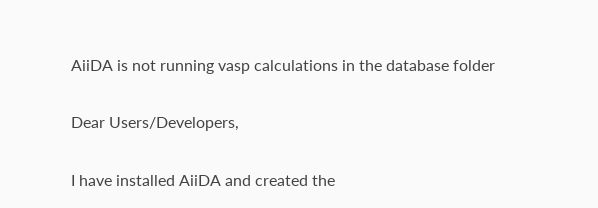AiiDA is not running vasp calculations in the database folder

Dear Users/Developers,

I have installed AiiDA and created the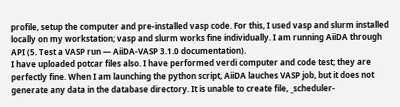profile, setup the computer and pre-installed vasp code. For this, I used vasp and slurm installed locally on my workstation; vasp and slurm works fine individually. I am running AiiDA through API (5. Test a VASP run — AiiDA-VASP 3.1.0 documentation).
I have uploaded potcar files also. I have performed verdi computer and code test; they are perfectly fine. When I am launching the python script, AiiDA lauches VASP job, but it does not generate any data in the database directory. It is unable to create file, _scheduler-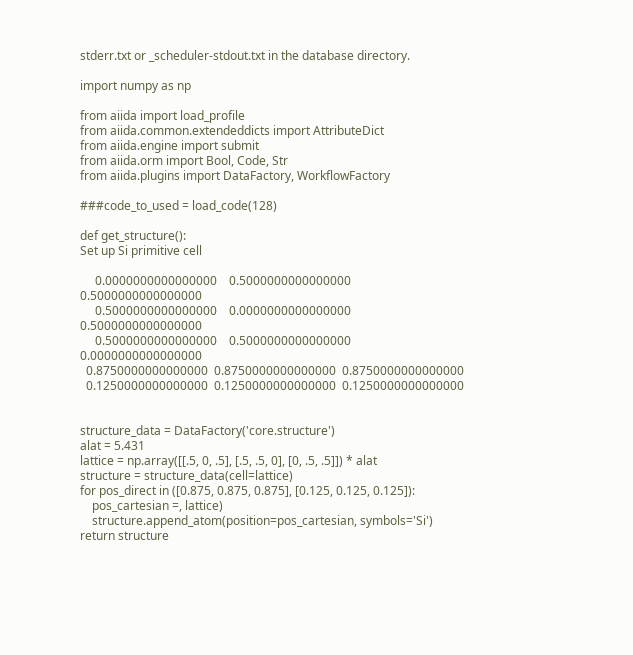stderr.txt or _scheduler-stdout.txt in the database directory.

import numpy as np

from aiida import load_profile
from aiida.common.extendeddicts import AttributeDict
from aiida.engine import submit
from aiida.orm import Bool, Code, Str
from aiida.plugins import DataFactory, WorkflowFactory

###code_to_used = load_code(128)

def get_structure():
Set up Si primitive cell

     0.0000000000000000    0.5000000000000000    0.5000000000000000
     0.5000000000000000    0.0000000000000000    0.5000000000000000
     0.5000000000000000    0.5000000000000000    0.0000000000000000
  0.8750000000000000  0.8750000000000000  0.8750000000000000
  0.1250000000000000  0.1250000000000000  0.1250000000000000


structure_data = DataFactory('core.structure')
alat = 5.431
lattice = np.array([[.5, 0, .5], [.5, .5, 0], [0, .5, .5]]) * alat
structure = structure_data(cell=lattice)
for pos_direct in ([0.875, 0.875, 0.875], [0.125, 0.125, 0.125]):
    pos_cartesian =, lattice)
    structure.append_atom(position=pos_cartesian, symbols='Si')
return structure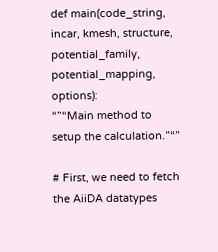def main(code_string, incar, kmesh, structure, potential_family, potential_mapping, options):
“”“Main method to setup the calculation.”“”

# First, we need to fetch the AiiDA datatypes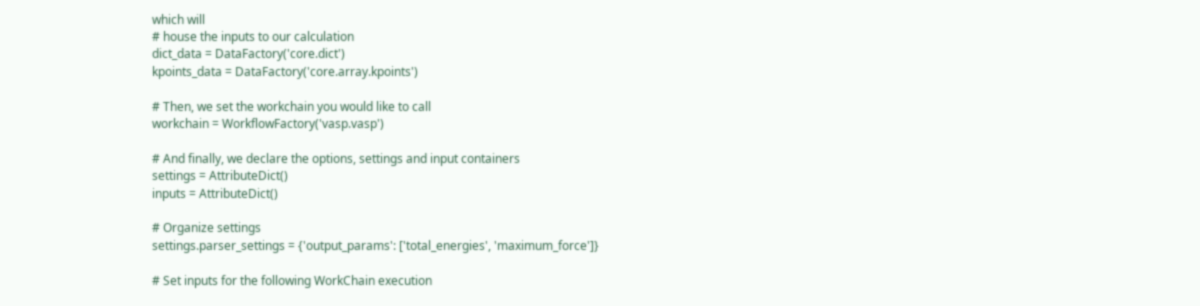which will
# house the inputs to our calculation
dict_data = DataFactory('core.dict')
kpoints_data = DataFactory('core.array.kpoints')

# Then, we set the workchain you would like to call
workchain = WorkflowFactory('vasp.vasp')

# And finally, we declare the options, settings and input containers
settings = AttributeDict()
inputs = AttributeDict()

# Organize settings
settings.parser_settings = {'output_params': ['total_energies', 'maximum_force']}

# Set inputs for the following WorkChain execution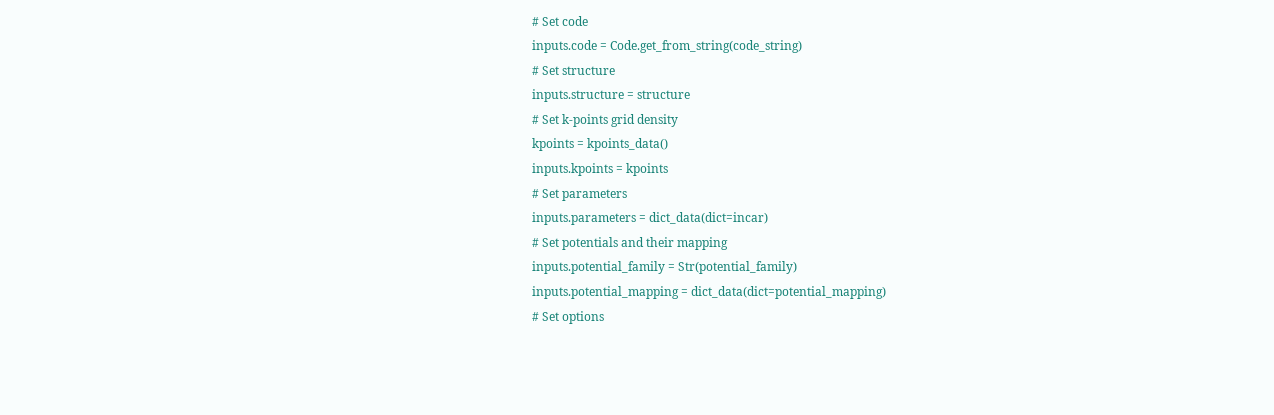# Set code
inputs.code = Code.get_from_string(code_string)
# Set structure
inputs.structure = structure
# Set k-points grid density
kpoints = kpoints_data()
inputs.kpoints = kpoints
# Set parameters
inputs.parameters = dict_data(dict=incar)
# Set potentials and their mapping
inputs.potential_family = Str(potential_family)
inputs.potential_mapping = dict_data(dict=potential_mapping)
# Set options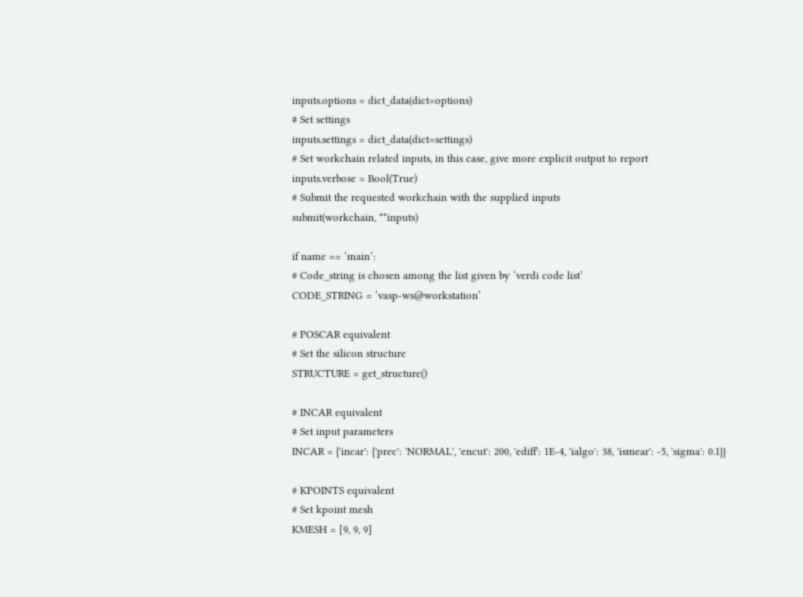inputs.options = dict_data(dict=options)
# Set settings
inputs.settings = dict_data(dict=settings)
# Set workchain related inputs, in this case, give more explicit output to report
inputs.verbose = Bool(True)
# Submit the requested workchain with the supplied inputs
submit(workchain, **inputs)

if name == ‘main’:
# Code_string is chosen among the list given by ‘verdi code list’
CODE_STRING = ‘vasp-ws@workstation’

# POSCAR equivalent
# Set the silicon structure
STRUCTURE = get_structure()

# INCAR equivalent
# Set input parameters
INCAR = {'incar': {'prec': 'NORMAL', 'encut': 200, 'ediff': 1E-4, 'ialgo': 38, 'ismear': -5, 'sigma': 0.1}}

# KPOINTS equivalent
# Set kpoint mesh
KMESH = [9, 9, 9]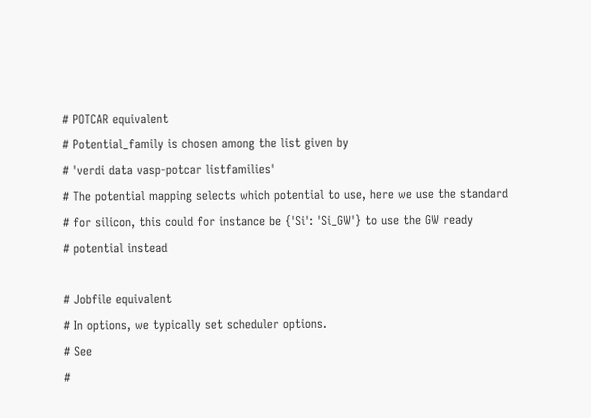# POTCAR equivalent
# Potential_family is chosen among the list given by
# 'verdi data vasp-potcar listfamilies'
# The potential mapping selects which potential to use, here we use the standard
# for silicon, this could for instance be {'Si': 'Si_GW'} to use the GW ready
# potential instead

# Jobfile equivalent
# In options, we typically set scheduler options.
# See
#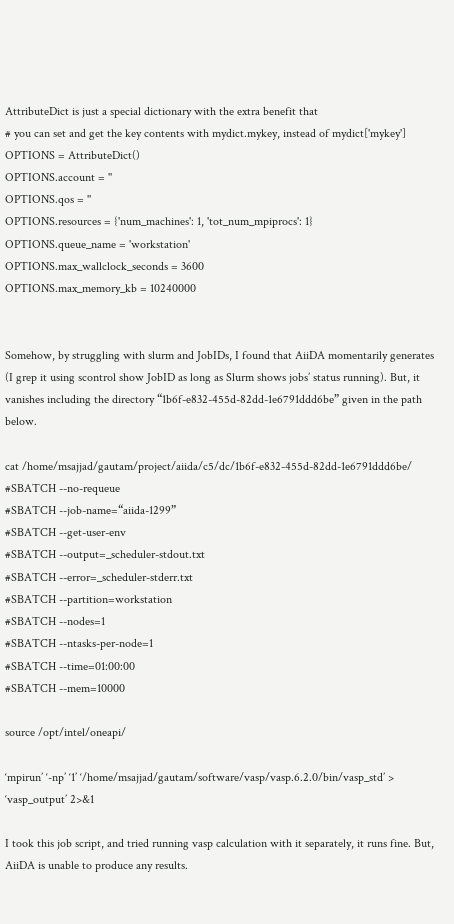AttributeDict is just a special dictionary with the extra benefit that
# you can set and get the key contents with mydict.mykey, instead of mydict['mykey']
OPTIONS = AttributeDict()
OPTIONS.account = ''
OPTIONS.qos = ''
OPTIONS.resources = {'num_machines': 1, 'tot_num_mpiprocs': 1}
OPTIONS.queue_name = 'workstation'
OPTIONS.max_wallclock_seconds = 3600
OPTIONS.max_memory_kb = 10240000


Somehow, by struggling with slurm and JobIDs, I found that AiiDA momentarily generates (I grep it using scontrol show JobID as long as Slurm shows jobs’ status running). But, it vanishes including the directory “1b6f-e832-455d-82dd-1e6791ddd6be” given in the path below.

cat /home/msajjad/gautam/project/aiida/c5/dc/1b6f-e832-455d-82dd-1e6791ddd6be/
#SBATCH --no-requeue
#SBATCH --job-name=“aiida-1299”
#SBATCH --get-user-env
#SBATCH --output=_scheduler-stdout.txt
#SBATCH --error=_scheduler-stderr.txt
#SBATCH --partition=workstation
#SBATCH --nodes=1
#SBATCH --ntasks-per-node=1
#SBATCH --time=01:00:00
#SBATCH --mem=10000

source /opt/intel/oneapi/

‘mpirun’ ‘-np’ ‘1’ ‘/home/msajjad/gautam/software/vasp/vasp.6.2.0/bin/vasp_std’ > ‘vasp_output’ 2>&1

I took this job script, and tried running vasp calculation with it separately, it runs fine. But, AiiDA is unable to produce any results.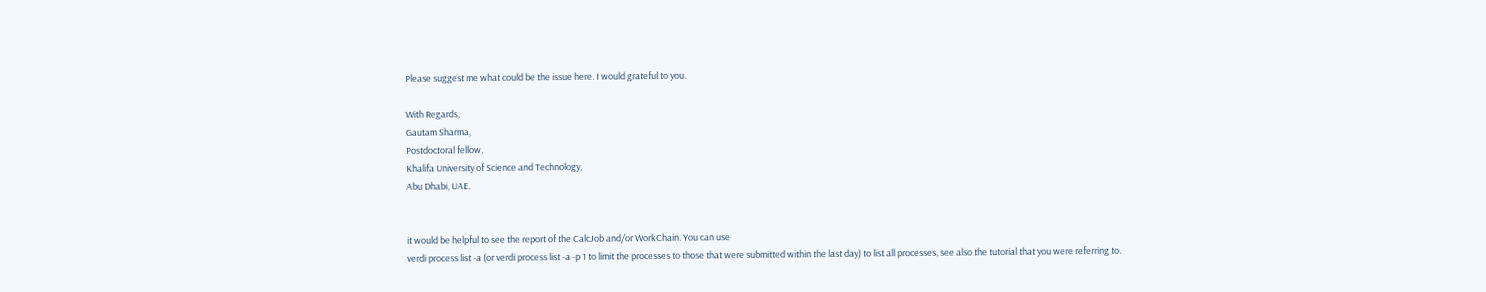Please suggest me what could be the issue here. I would grateful to you.

With Regards,
Gautam Sharma,
Postdoctoral fellow,
Khalifa University of Science and Technology,
Abu Dhabi, UAE.


it would be helpful to see the report of the CalcJob and/or WorkChain. You can use
verdi process list -a (or verdi process list -a -p 1 to limit the processes to those that were submitted within the last day) to list all processes, see also the tutorial that you were referring to.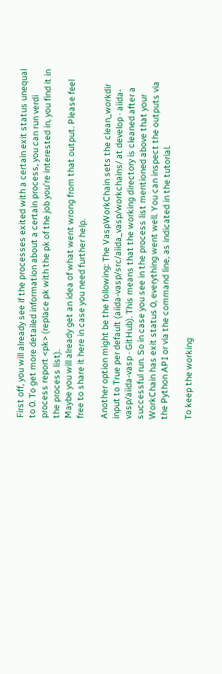First off, you will already see if the processes exited with a certain exit status unequal to 0. To get more detailed information about a certain process, you can run verdi process report <pk> (replace pk with the pk of the job you’re interested in, you find it in the process list).
Maybe you will already get an idea of what went wrong from that output. Please feel free to share it here in case you need further help.

Another option might be the following: The VaspWorkChain sets the clean_workdir input to True per default (aiida-vasp/src/aiida_vasp/workchains/ at develop · aiida-vasp/aiida-vasp · GitHub). This means that the working directory is cleaned after a successful run. So in case you see in the process list mentioned above that your WorkChain has exit status 0, everything went well. You can inspect the outputs via the Python API or via the command line, as indicated in the tutorial.

To keep the working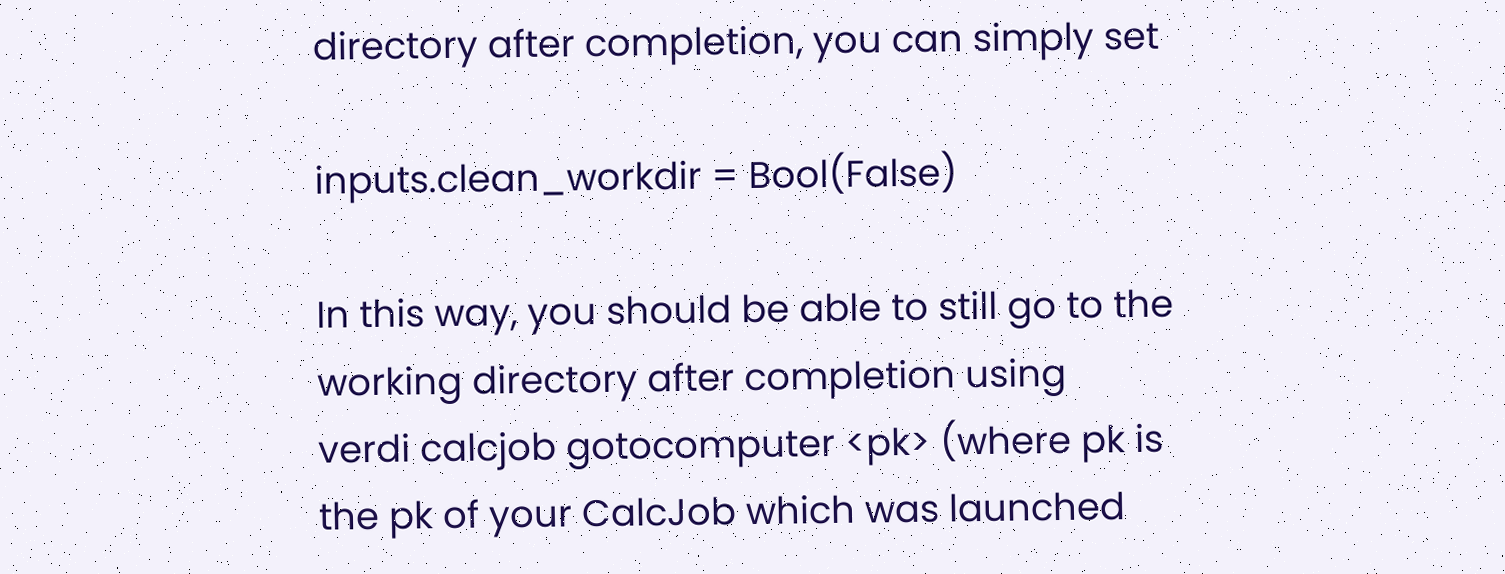directory after completion, you can simply set

inputs.clean_workdir = Bool(False)

In this way, you should be able to still go to the working directory after completion using
verdi calcjob gotocomputer <pk> (where pk is the pk of your CalcJob which was launched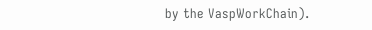by the VaspWorkChain).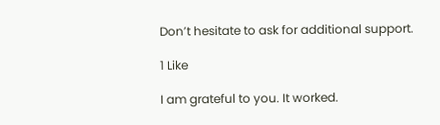Don’t hesitate to ask for additional support.

1 Like

I am grateful to you. It worked.